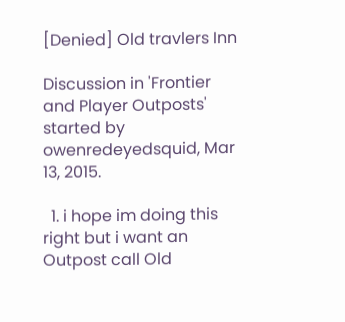[Denied] Old travlers Inn

Discussion in 'Frontier and Player Outposts' started by owenredeyedsquid, Mar 13, 2015.

  1. i hope im doing this right but i want an Outpost call Old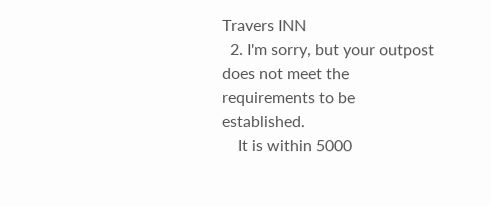Travers INN
  2. I'm sorry, but your outpost does not meet the requirements to be established.
    It is within 5000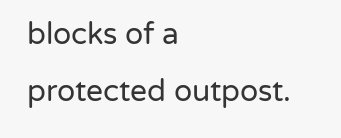blocks of a protected outpost.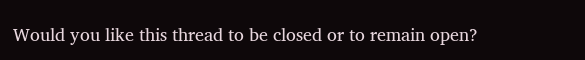Would you like this thread to be closed or to remain open?